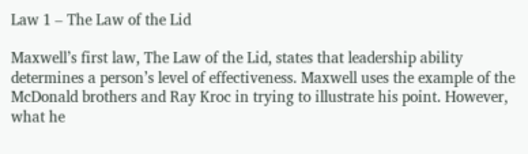Law 1 – The Law of the Lid

Maxwell’s first law, The Law of the Lid, states that leadership ability determines a person’s level of effectiveness. Maxwell uses the example of the McDonald brothers and Ray Kroc in trying to illustrate his point. However, what he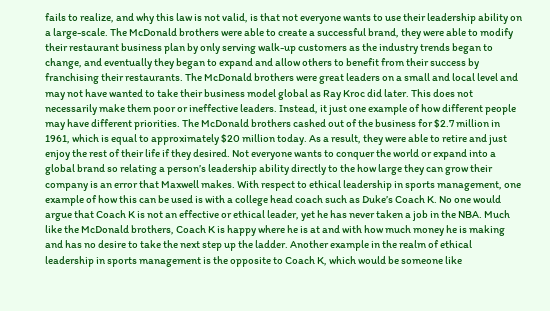fails to realize, and why this law is not valid, is that not everyone wants to use their leadership ability on a large-scale. The McDonald brothers were able to create a successful brand, they were able to modify their restaurant business plan by only serving walk-up customers as the industry trends began to change, and eventually they began to expand and allow others to benefit from their success by franchising their restaurants. The McDonald brothers were great leaders on a small and local level and may not have wanted to take their business model global as Ray Kroc did later. This does not necessarily make them poor or ineffective leaders. Instead, it just one example of how different people may have different priorities. The McDonald brothers cashed out of the business for $2.7 million in 1961, which is equal to approximately $20 million today. As a result, they were able to retire and just enjoy the rest of their life if they desired. Not everyone wants to conquer the world or expand into a global brand so relating a person’s leadership ability directly to the how large they can grow their company is an error that Maxwell makes. With respect to ethical leadership in sports management, one example of how this can be used is with a college head coach such as Duke’s Coach K. No one would argue that Coach K is not an effective or ethical leader, yet he has never taken a job in the NBA. Much like the McDonald brothers, Coach K is happy where he is at and with how much money he is making and has no desire to take the next step up the ladder. Another example in the realm of ethical leadership in sports management is the opposite to Coach K, which would be someone like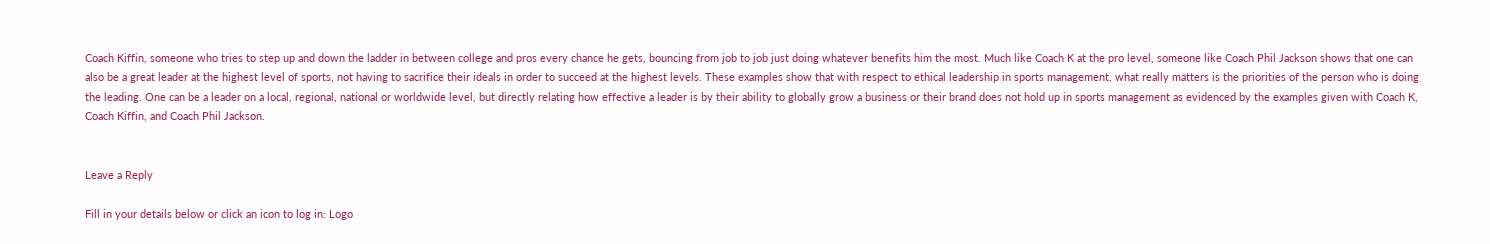Coach Kiffin, someone who tries to step up and down the ladder in between college and pros every chance he gets, bouncing from job to job just doing whatever benefits him the most. Much like Coach K at the pro level, someone like Coach Phil Jackson shows that one can also be a great leader at the highest level of sports, not having to sacrifice their ideals in order to succeed at the highest levels. These examples show that with respect to ethical leadership in sports management, what really matters is the priorities of the person who is doing the leading. One can be a leader on a local, regional, national or worldwide level, but directly relating how effective a leader is by their ability to globally grow a business or their brand does not hold up in sports management as evidenced by the examples given with Coach K, Coach Kiffin, and Coach Phil Jackson.


Leave a Reply

Fill in your details below or click an icon to log in: Logo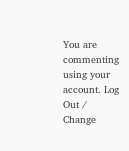You are commenting using your account. Log Out /  Change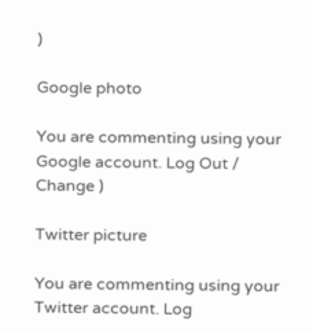)

Google photo

You are commenting using your Google account. Log Out /  Change )

Twitter picture

You are commenting using your Twitter account. Log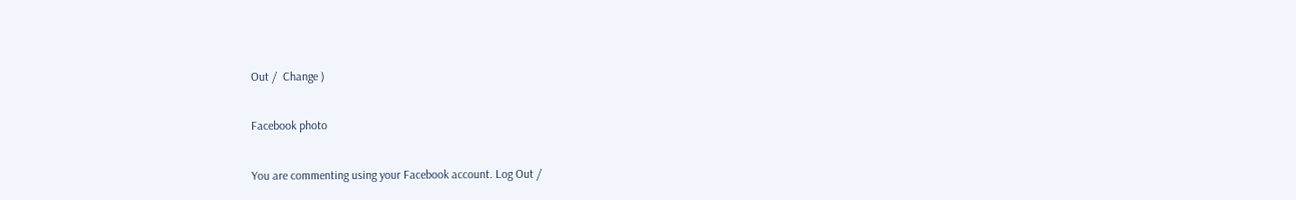Out /  Change )

Facebook photo

You are commenting using your Facebook account. Log Out /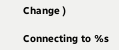Change )

Connecting to %s